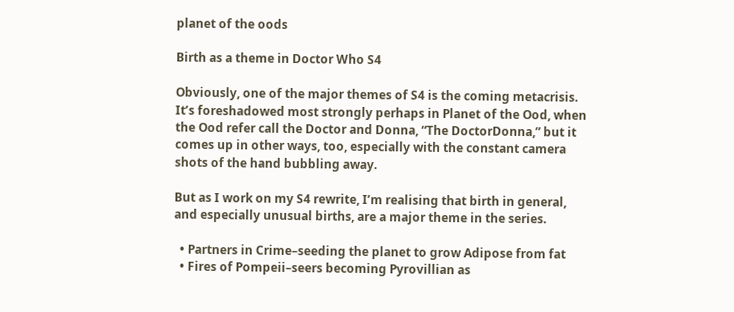planet of the oods

Birth as a theme in Doctor Who S4

Obviously, one of the major themes of S4 is the coming metacrisis. It’s foreshadowed most strongly perhaps in Planet of the Ood, when the Ood refer call the Doctor and Donna, “The DoctorDonna,” but it comes up in other ways, too, especially with the constant camera shots of the hand bubbling away.

But as I work on my S4 rewrite, I’m realising that birth in general, and especially unusual births, are a major theme in the series.

  • Partners in Crime–seeding the planet to grow Adipose from fat
  • Fires of Pompeii–seers becoming Pyrovillian as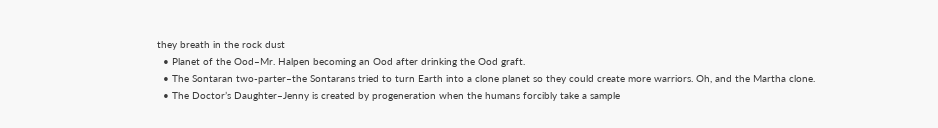they breath in the rock dust
  • Planet of the Ood–Mr. Halpen becoming an Ood after drinking the Ood graft.
  • The Sontaran two-parter–the Sontarans tried to turn Earth into a clone planet so they could create more warriors. Oh, and the Martha clone.
  • The Doctor’s Daughter–Jenny is created by progeneration when the humans forcibly take a sample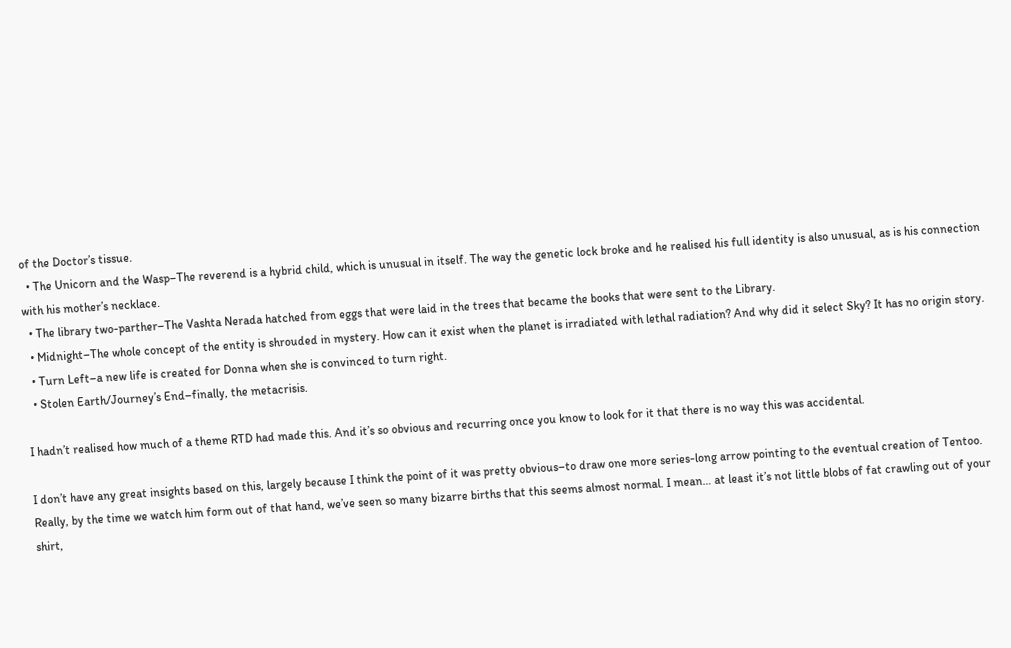of the Doctor’s tissue.
  • The Unicorn and the Wasp–The reverend is a hybrid child, which is unusual in itself. The way the genetic lock broke and he realised his full identity is also unusual, as is his connection with his mother’s necklace.
  • The library two-parther–The Vashta Nerada hatched from eggs that were laid in the trees that became the books that were sent to the Library.
  • Midnight–The whole concept of the entity is shrouded in mystery. How can it exist when the planet is irradiated with lethal radiation? And why did it select Sky? It has no origin story.
  • Turn Left–a new life is created for Donna when she is convinced to turn right.
  • Stolen Earth/Journey’s End–finally, the metacrisis.

I hadn’t realised how much of a theme RTD had made this. And it’s so obvious and recurring once you know to look for it that there is no way this was accidental.

I don’t have any great insights based on this, largely because I think the point of it was pretty obvious–to draw one more series-long arrow pointing to the eventual creation of Tentoo. Really, by the time we watch him form out of that hand, we’ve seen so many bizarre births that this seems almost normal. I mean… at least it’s not little blobs of fat crawling out of your shirt,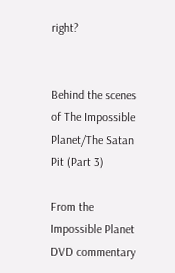right?


Behind the scenes of The Impossible Planet/The Satan Pit (Part 3)

From the Impossible Planet DVD commentary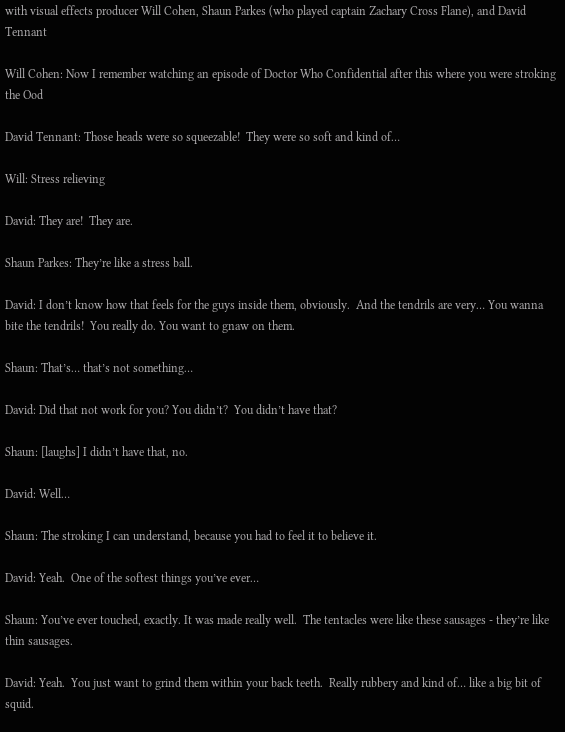with visual effects producer Will Cohen, Shaun Parkes (who played captain Zachary Cross Flane), and David Tennant

Will Cohen: Now I remember watching an episode of Doctor Who Confidential after this where you were stroking the Ood

David Tennant: Those heads were so squeezable!  They were so soft and kind of…

Will: Stress relieving

David: They are!  They are.

Shaun Parkes: They’re like a stress ball.

David: I don’t know how that feels for the guys inside them, obviously.  And the tendrils are very… You wanna bite the tendrils!  You really do. You want to gnaw on them.

Shaun: That’s… that’s not something…

David: Did that not work for you? You didn’t?  You didn’t have that?

Shaun: [laughs] I didn’t have that, no.

David: Well…

Shaun: The stroking I can understand, because you had to feel it to believe it.

David: Yeah.  One of the softest things you’ve ever…

Shaun: You’ve ever touched, exactly. It was made really well.  The tentacles were like these sausages - they’re like thin sausages.

David: Yeah.  You just want to grind them within your back teeth.  Really rubbery and kind of… like a big bit of squid.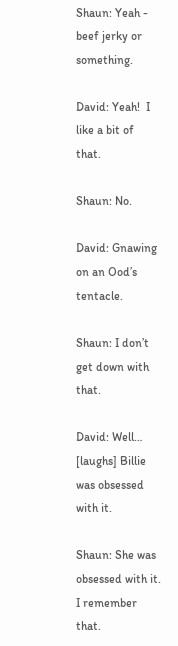Shaun: Yeah - beef jerky or something.

David: Yeah!  I like a bit of that.

Shaun: No.

David: Gnawing on an Ood’s tentacle.

Shaun: I don’t get down with that.

David: Well… [laughs] Billie was obsessed with it.

Shaun: She was obsessed with it. I remember that.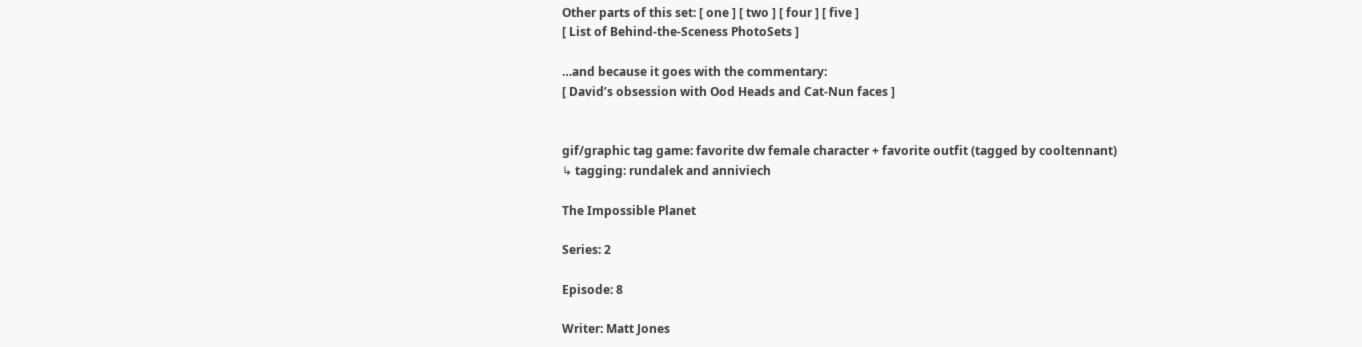Other parts of this set: [ one ] [ two ] [ four ] [ five ]
[ List of Behind-the-Sceness PhotoSets ]

…and because it goes with the commentary:
[ David’s obsession with Ood Heads and Cat-Nun faces ]


gif/graphic tag game: favorite dw female character + favorite outfit (tagged by cooltennant)
↳ tagging: rundalek and anniviech

The Impossible Planet

Series: 2

Episode: 8

Writer: Matt Jones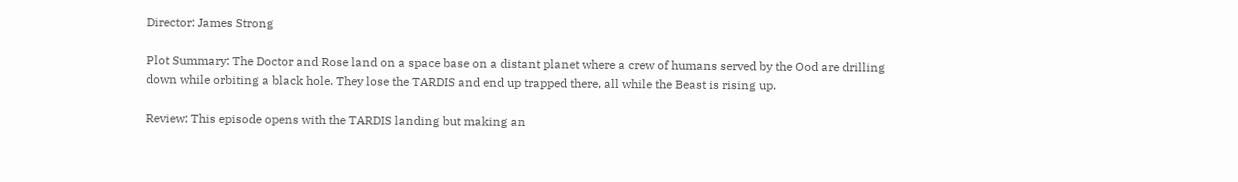Director: James Strong

Plot Summary: The Doctor and Rose land on a space base on a distant planet where a crew of humans served by the Ood are drilling down while orbiting a black hole. They lose the TARDIS and end up trapped there, all while the Beast is rising up.

Review: This episode opens with the TARDIS landing but making an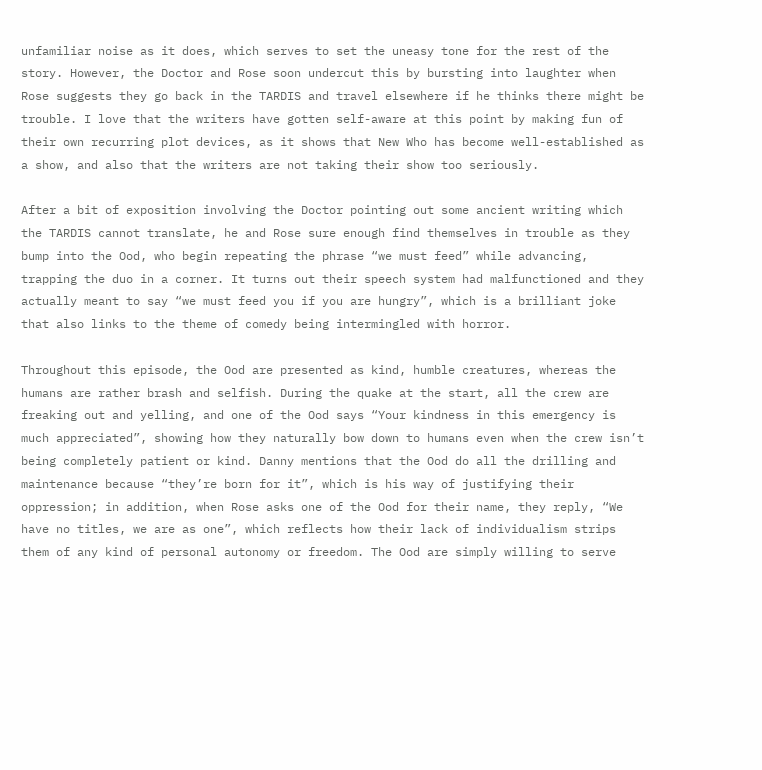unfamiliar noise as it does, which serves to set the uneasy tone for the rest of the story. However, the Doctor and Rose soon undercut this by bursting into laughter when Rose suggests they go back in the TARDIS and travel elsewhere if he thinks there might be trouble. I love that the writers have gotten self-aware at this point by making fun of their own recurring plot devices, as it shows that New Who has become well-established as a show, and also that the writers are not taking their show too seriously.

After a bit of exposition involving the Doctor pointing out some ancient writing which the TARDIS cannot translate, he and Rose sure enough find themselves in trouble as they bump into the Ood, who begin repeating the phrase “we must feed” while advancing, trapping the duo in a corner. It turns out their speech system had malfunctioned and they actually meant to say “we must feed you if you are hungry”, which is a brilliant joke that also links to the theme of comedy being intermingled with horror.

Throughout this episode, the Ood are presented as kind, humble creatures, whereas the humans are rather brash and selfish. During the quake at the start, all the crew are freaking out and yelling, and one of the Ood says “Your kindness in this emergency is much appreciated”, showing how they naturally bow down to humans even when the crew isn’t being completely patient or kind. Danny mentions that the Ood do all the drilling and maintenance because “they’re born for it”, which is his way of justifying their oppression; in addition, when Rose asks one of the Ood for their name, they reply, “We have no titles, we are as one”, which reflects how their lack of individualism strips them of any kind of personal autonomy or freedom. The Ood are simply willing to serve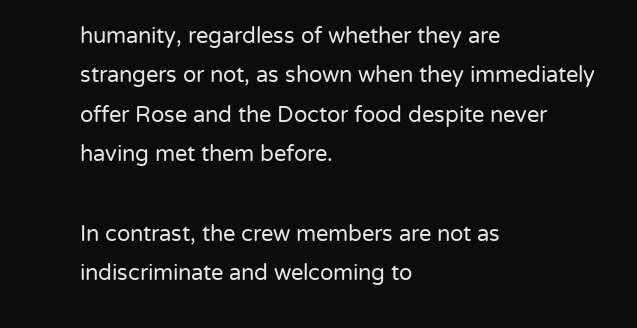humanity, regardless of whether they are strangers or not, as shown when they immediately offer Rose and the Doctor food despite never having met them before.

In contrast, the crew members are not as indiscriminate and welcoming to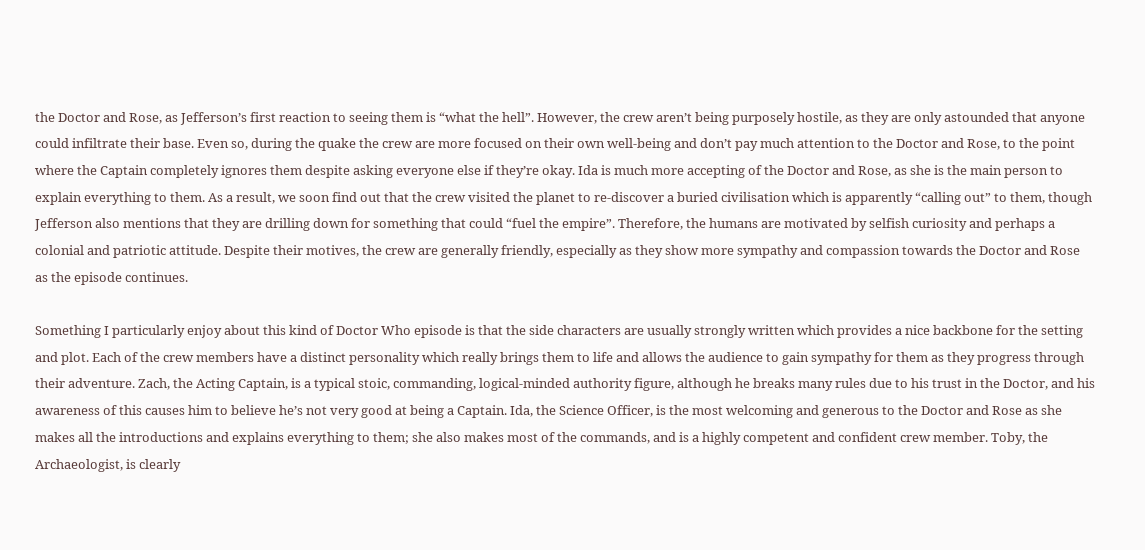the Doctor and Rose, as Jefferson’s first reaction to seeing them is “what the hell”. However, the crew aren’t being purposely hostile, as they are only astounded that anyone could infiltrate their base. Even so, during the quake the crew are more focused on their own well-being and don’t pay much attention to the Doctor and Rose, to the point where the Captain completely ignores them despite asking everyone else if they’re okay. Ida is much more accepting of the Doctor and Rose, as she is the main person to explain everything to them. As a result, we soon find out that the crew visited the planet to re-discover a buried civilisation which is apparently “calling out” to them, though Jefferson also mentions that they are drilling down for something that could “fuel the empire”. Therefore, the humans are motivated by selfish curiosity and perhaps a colonial and patriotic attitude. Despite their motives, the crew are generally friendly, especially as they show more sympathy and compassion towards the Doctor and Rose as the episode continues.

Something I particularly enjoy about this kind of Doctor Who episode is that the side characters are usually strongly written which provides a nice backbone for the setting and plot. Each of the crew members have a distinct personality which really brings them to life and allows the audience to gain sympathy for them as they progress through their adventure. Zach, the Acting Captain, is a typical stoic, commanding, logical-minded authority figure, although he breaks many rules due to his trust in the Doctor, and his awareness of this causes him to believe he’s not very good at being a Captain. Ida, the Science Officer, is the most welcoming and generous to the Doctor and Rose as she makes all the introductions and explains everything to them; she also makes most of the commands, and is a highly competent and confident crew member. Toby, the Archaeologist, is clearly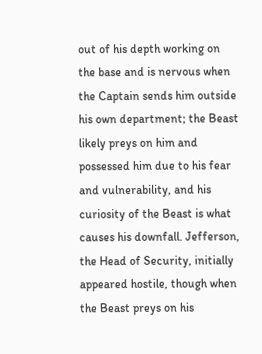out of his depth working on the base and is nervous when the Captain sends him outside his own department; the Beast likely preys on him and possessed him due to his fear and vulnerability, and his curiosity of the Beast is what causes his downfall. Jefferson, the Head of Security, initially appeared hostile, though when the Beast preys on his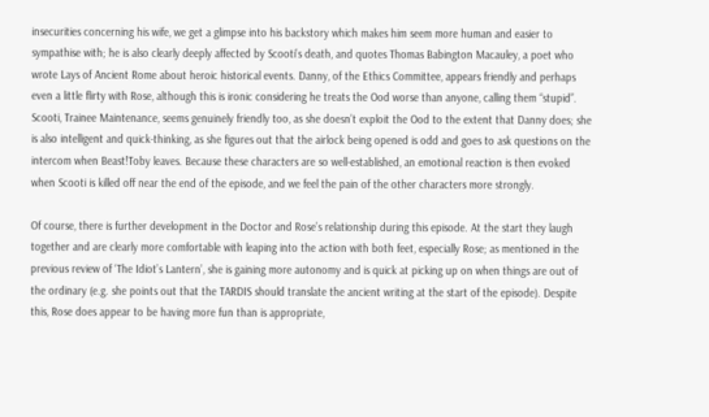insecurities concerning his wife, we get a glimpse into his backstory which makes him seem more human and easier to sympathise with; he is also clearly deeply affected by Scooti’s death, and quotes Thomas Babington Macauley, a poet who wrote Lays of Ancient Rome about heroic historical events. Danny, of the Ethics Committee, appears friendly and perhaps even a little flirty with Rose, although this is ironic considering he treats the Ood worse than anyone, calling them “stupid”. Scooti, Trainee Maintenance, seems genuinely friendly too, as she doesn’t exploit the Ood to the extent that Danny does; she is also intelligent and quick-thinking, as she figures out that the airlock being opened is odd and goes to ask questions on the intercom when Beast!Toby leaves. Because these characters are so well-established, an emotional reaction is then evoked when Scooti is killed off near the end of the episode, and we feel the pain of the other characters more strongly.

Of course, there is further development in the Doctor and Rose’s relationship during this episode. At the start they laugh together and are clearly more comfortable with leaping into the action with both feet, especially Rose; as mentioned in the previous review of ‘The Idiot’s Lantern’, she is gaining more autonomy and is quick at picking up on when things are out of the ordinary (e.g. she points out that the TARDIS should translate the ancient writing at the start of the episode). Despite this, Rose does appear to be having more fun than is appropriate,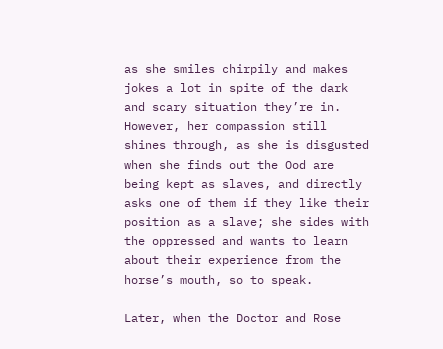as she smiles chirpily and makes jokes a lot in spite of the dark and scary situation they’re in. However, her compassion still shines through, as she is disgusted when she finds out the Ood are being kept as slaves, and directly asks one of them if they like their position as a slave; she sides with the oppressed and wants to learn about their experience from the horse’s mouth, so to speak.

Later, when the Doctor and Rose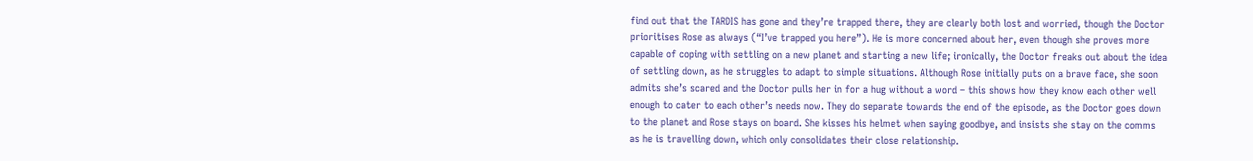find out that the TARDIS has gone and they’re trapped there, they are clearly both lost and worried, though the Doctor prioritises Rose as always (“I’ve trapped you here”). He is more concerned about her, even though she proves more capable of coping with settling on a new planet and starting a new life; ironically, the Doctor freaks out about the idea of settling down, as he struggles to adapt to simple situations. Although Rose initially puts on a brave face, she soon admits she’s scared and the Doctor pulls her in for a hug without a word – this shows how they know each other well enough to cater to each other’s needs now. They do separate towards the end of the episode, as the Doctor goes down to the planet and Rose stays on board. She kisses his helmet when saying goodbye, and insists she stay on the comms as he is travelling down, which only consolidates their close relationship.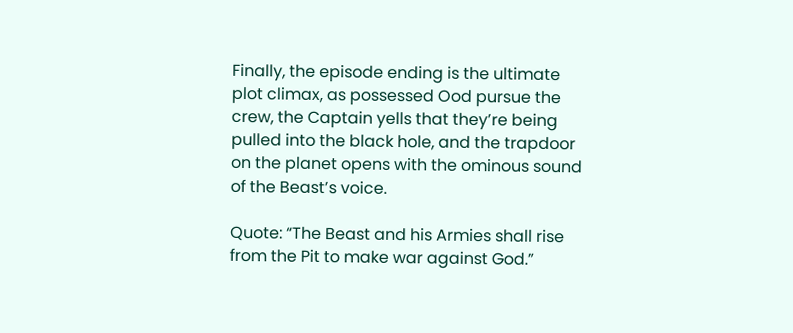Finally, the episode ending is the ultimate plot climax, as possessed Ood pursue the crew, the Captain yells that they’re being pulled into the black hole, and the trapdoor on the planet opens with the ominous sound of the Beast’s voice.

Quote: “The Beast and his Armies shall rise from the Pit to make war against God.”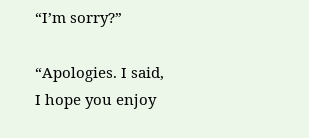“I’m sorry?”

“Apologies. I said, I hope you enjoy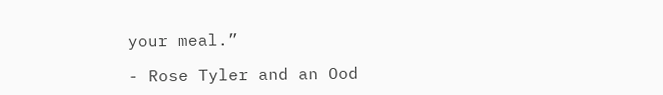your meal.”

- Rose Tyler and an Ood